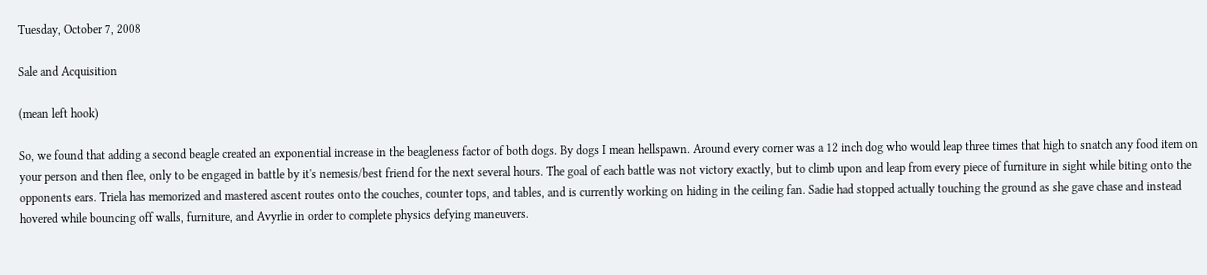Tuesday, October 7, 2008

Sale and Acquisition

(mean left hook)

So, we found that adding a second beagle created an exponential increase in the beagleness factor of both dogs. By dogs I mean hellspawn. Around every corner was a 12 inch dog who would leap three times that high to snatch any food item on your person and then flee, only to be engaged in battle by it's nemesis/best friend for the next several hours. The goal of each battle was not victory exactly, but to climb upon and leap from every piece of furniture in sight while biting onto the opponents ears. Triela has memorized and mastered ascent routes onto the couches, counter tops, and tables, and is currently working on hiding in the ceiling fan. Sadie had stopped actually touching the ground as she gave chase and instead hovered while bouncing off walls, furniture, and Avyrlie in order to complete physics defying maneuvers.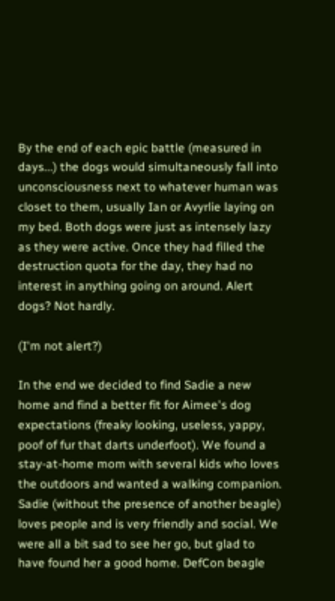By the end of each epic battle (measured in days...) the dogs would simultaneously fall into unconsciousness next to whatever human was closet to them, usually Ian or Avyrlie laying on my bed. Both dogs were just as intensely lazy as they were active. Once they had filled the destruction quota for the day, they had no interest in anything going on around. Alert dogs? Not hardly.

(I'm not alert?)

In the end we decided to find Sadie a new home and find a better fit for Aimee's dog expectations (freaky looking, useless, yappy, poof of fur that darts underfoot). We found a stay-at-home mom with several kids who loves the outdoors and wanted a walking companion. Sadie (without the presence of another beagle) loves people and is very friendly and social. We were all a bit sad to see her go, but glad to have found her a good home. DefCon beagle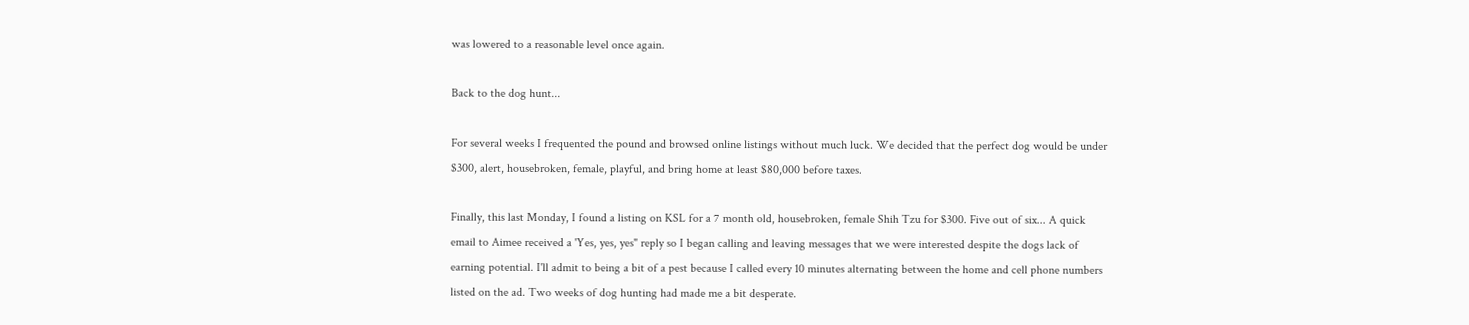was lowered to a reasonable level once again.

Back to the dog hunt...

For several weeks I frequented the pound and browsed online listings without much luck. We decided that the perfect dog would be under $300, alert, housebroken, female, playful, and bring home at least $80,000 before taxes.

Finally, this last Monday, I found a listing on KSL for a 7 month old, housebroken, female Shih Tzu for $300. Five out of six... A quick email to Aimee received a 'Yes, yes, yes" reply so I began calling and leaving messages that we were interested despite the dogs lack of earning potential. I'll admit to being a bit of a pest because I called every 10 minutes alternating between the home and cell phone numbers listed on the ad. Two weeks of dog hunting had made me a bit desperate.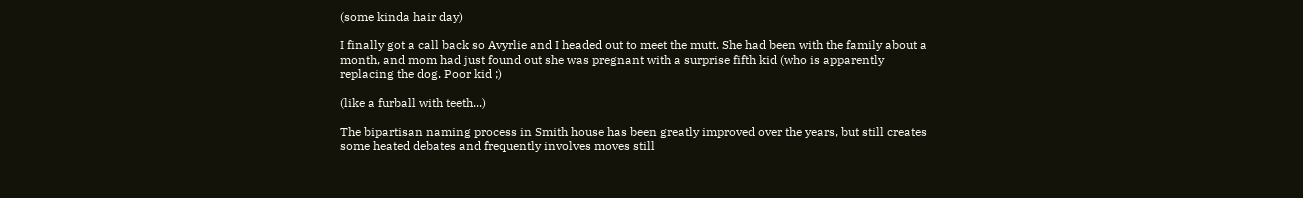(some kinda hair day)

I finally got a call back so Avyrlie and I headed out to meet the mutt. She had been with the family about a month, and mom had just found out she was pregnant with a surprise fifth kid (who is apparently replacing the dog. Poor kid ;)

(like a furball with teeth...)

The bipartisan naming process in Smith house has been greatly improved over the years, but still creates some heated debates and frequently involves moves still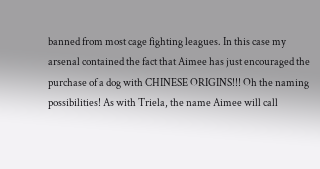banned from most cage fighting leagues. In this case my arsenal contained the fact that Aimee has just encouraged the purchase of a dog with CHINESE ORIGINS!!! Oh the naming possibilities! As with Triela, the name Aimee will call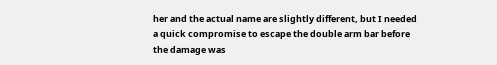her and the actual name are slightly different, but I needed a quick compromise to escape the double arm bar before the damage was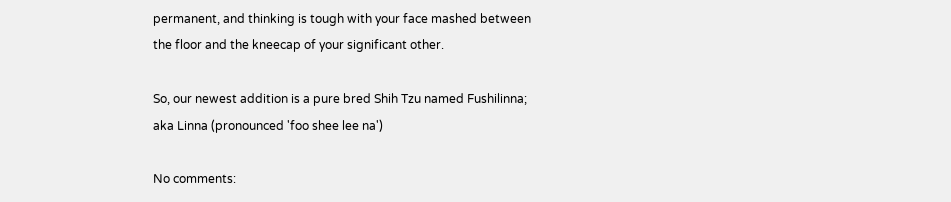permanent, and thinking is tough with your face mashed between the floor and the kneecap of your significant other.

So, our newest addition is a pure bred Shih Tzu named Fushilinna; aka Linna (pronounced 'foo shee lee na')

No comments: